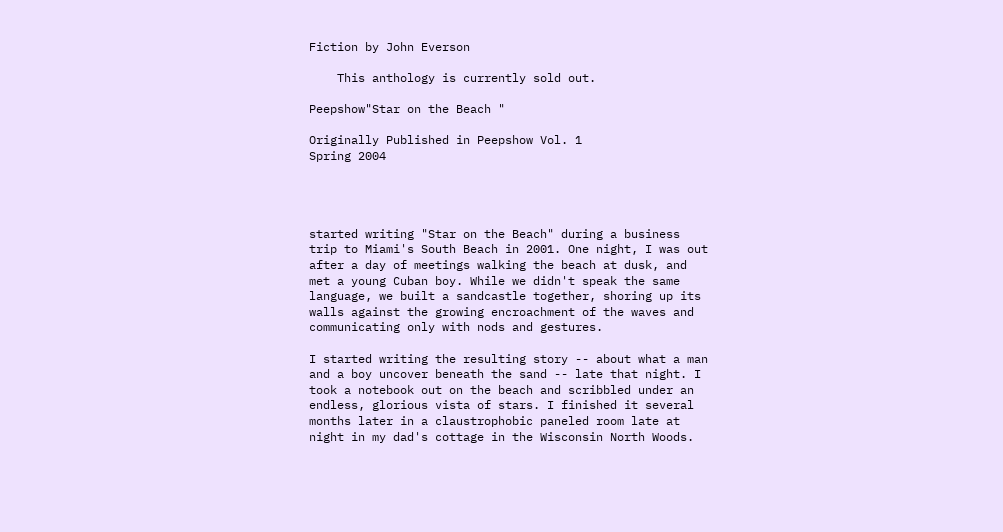Fiction by John Everson

    This anthology is currently sold out.

Peepshow"Star on the Beach "

Originally Published in Peepshow Vol. 1
Spring 2004




started writing "Star on the Beach" during a business trip to Miami's South Beach in 2001. One night, I was out after a day of meetings walking the beach at dusk, and met a young Cuban boy. While we didn't speak the same language, we built a sandcastle together, shoring up its walls against the growing encroachment of the waves and communicating only with nods and gestures.

I started writing the resulting story -- about what a man and a boy uncover beneath the sand -- late that night. I took a notebook out on the beach and scribbled under an endless, glorious vista of stars. I finished it several months later in a claustrophobic paneled room late at night in my dad's cottage in the Wisconsin North Woods.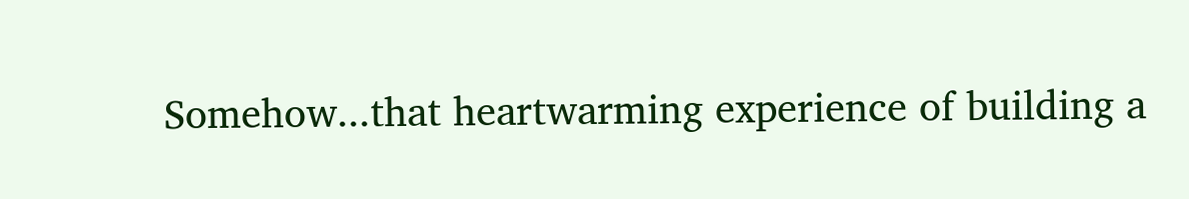Somehow...that heartwarming experience of building a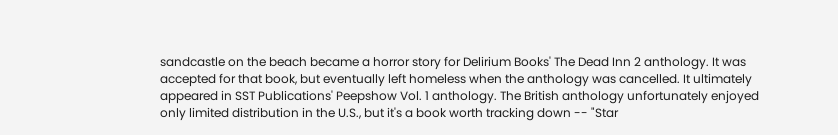sandcastle on the beach became a horror story for Delirium Books' The Dead Inn 2 anthology. It was accepted for that book, but eventually left homeless when the anthology was cancelled. It ultimately appeared in SST Publications' Peepshow Vol. 1 anthology. The British anthology unfortunately enjoyed only limited distribution in the U.S., but it's a book worth tracking down -- "Star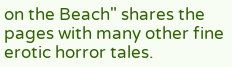on the Beach" shares the pages with many other fine erotic horror tales.